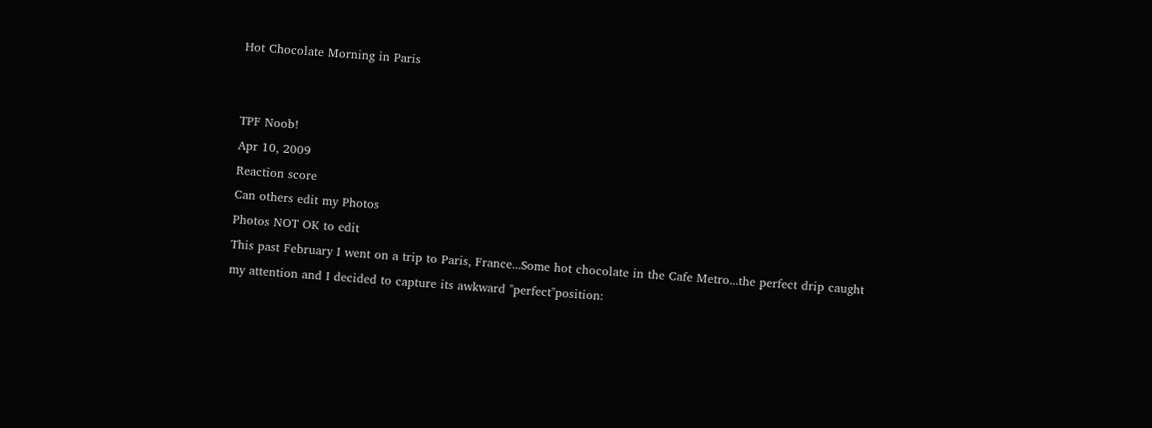Hot Chocolate Morning in Paris


TPF Noob!
Apr 10, 2009
Reaction score
Can others edit my Photos
Photos NOT OK to edit
This past February I went on a trip to Paris, France...Some hot chocolate in the Cafe Metro...the perfect drip caught my attention and I decided to capture its awkward "perfect"position: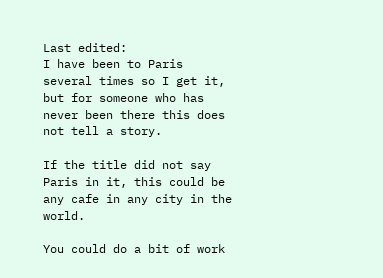Last edited:
I have been to Paris several times so I get it, but for someone who has never been there this does not tell a story.

If the title did not say Paris in it, this could be any cafe in any city in the world.

You could do a bit of work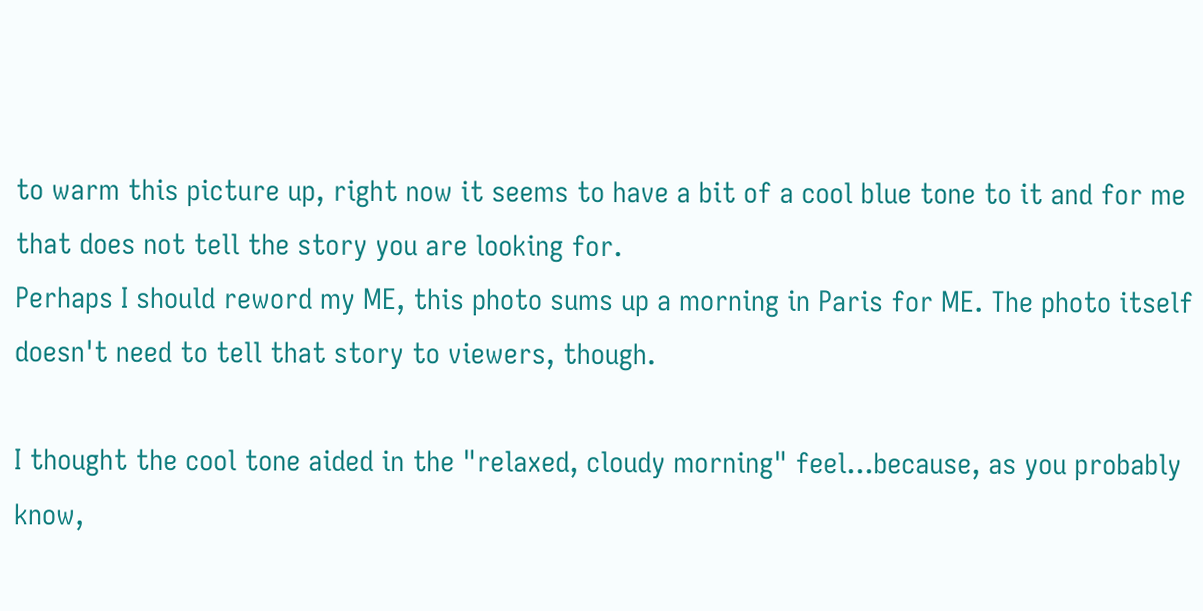to warm this picture up, right now it seems to have a bit of a cool blue tone to it and for me that does not tell the story you are looking for.
Perhaps I should reword my ME, this photo sums up a morning in Paris for ME. The photo itself doesn't need to tell that story to viewers, though.

I thought the cool tone aided in the "relaxed, cloudy morning" feel...because, as you probably know,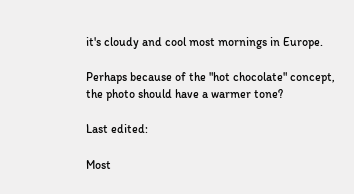it's cloudy and cool most mornings in Europe.

Perhaps because of the "hot chocolate" concept, the photo should have a warmer tone?

Last edited:

Most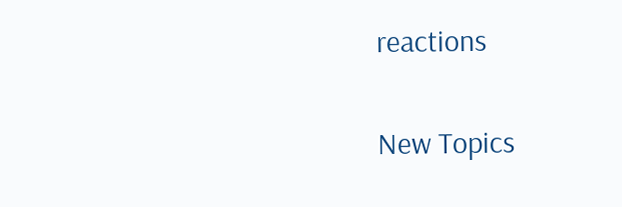reactions

New Topics